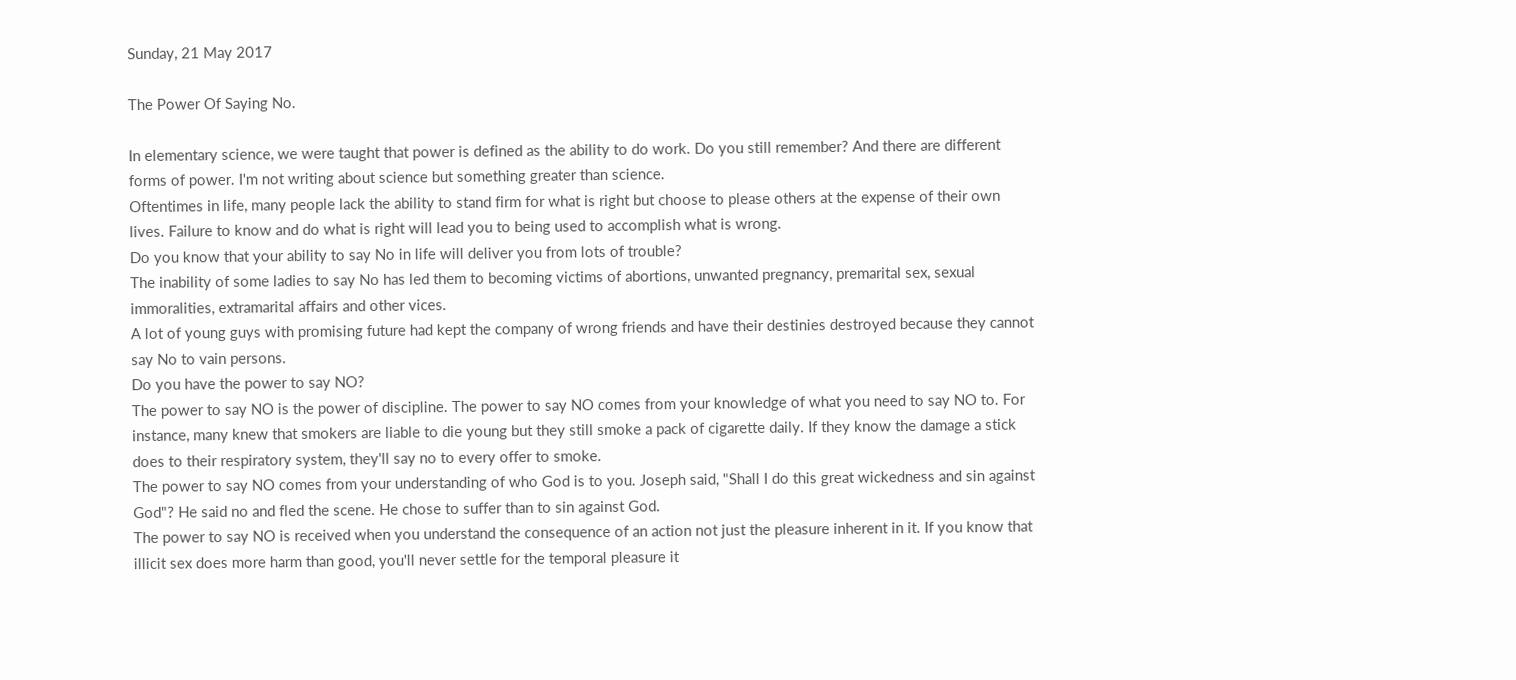Sunday, 21 May 2017

The Power Of Saying No.

In elementary science, we were taught that power is defined as the ability to do work. Do you still remember? And there are different forms of power. I'm not writing about science but something greater than science.
Oftentimes in life, many people lack the ability to stand firm for what is right but choose to please others at the expense of their own lives. Failure to know and do what is right will lead you to being used to accomplish what is wrong.
Do you know that your ability to say No in life will deliver you from lots of trouble?
The inability of some ladies to say No has led them to becoming victims of abortions, unwanted pregnancy, premarital sex, sexual immoralities, extramarital affairs and other vices.
A lot of young guys with promising future had kept the company of wrong friends and have their destinies destroyed because they cannot say No to vain persons.
Do you have the power to say NO?
The power to say NO is the power of discipline. The power to say NO comes from your knowledge of what you need to say NO to. For instance, many knew that smokers are liable to die young but they still smoke a pack of cigarette daily. If they know the damage a stick does to their respiratory system, they'll say no to every offer to smoke.
The power to say NO comes from your understanding of who God is to you. Joseph said, "Shall I do this great wickedness and sin against God"? He said no and fled the scene. He chose to suffer than to sin against God.
The power to say NO is received when you understand the consequence of an action not just the pleasure inherent in it. If you know that illicit sex does more harm than good, you'll never settle for the temporal pleasure it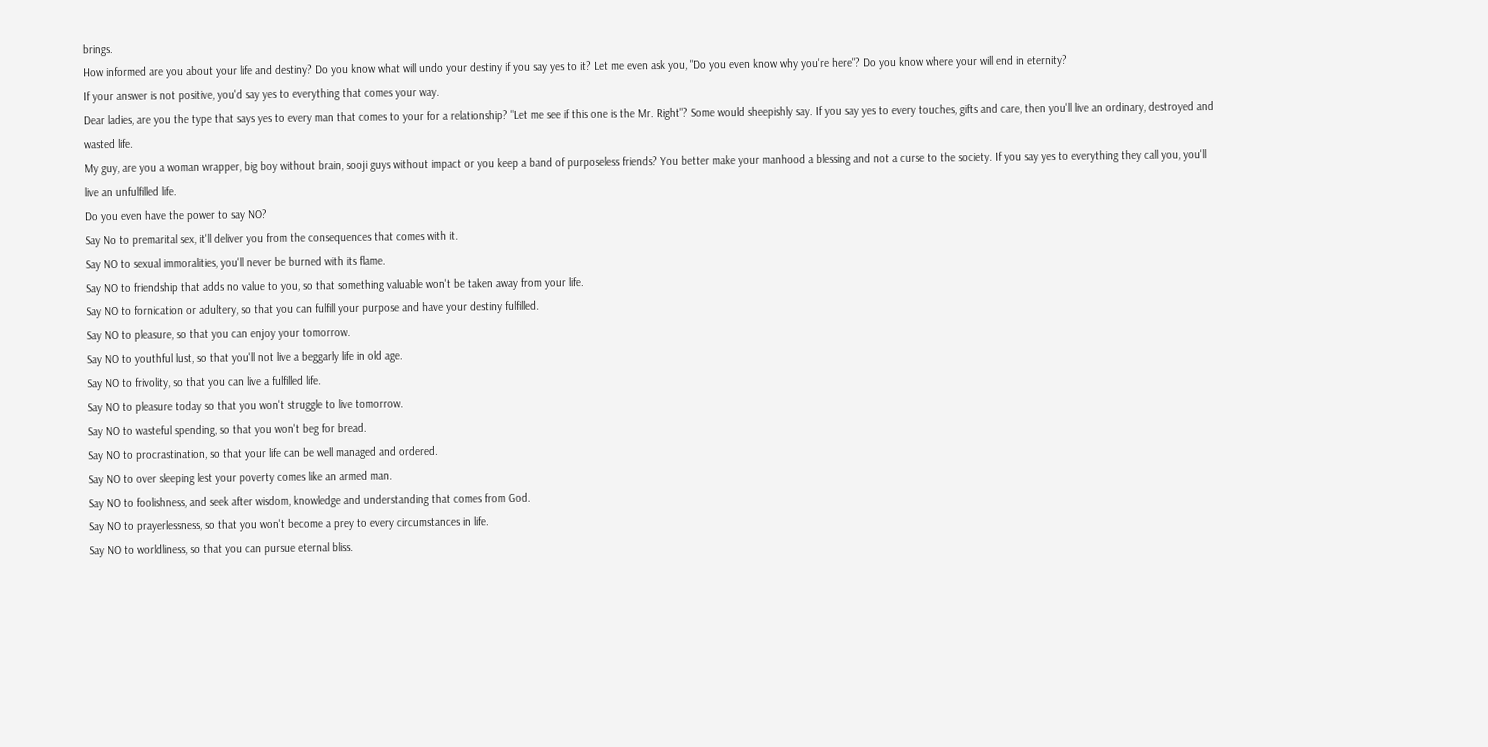brings.
How informed are you about your life and destiny? Do you know what will undo your destiny if you say yes to it? Let me even ask you, "Do you even know why you're here"? Do you know where your will end in eternity?
If your answer is not positive, you'd say yes to everything that comes your way.
Dear ladies, are you the type that says yes to every man that comes to your for a relationship? "Let me see if this one is the Mr. Right"? Some would sheepishly say. If you say yes to every touches, gifts and care, then you'll live an ordinary, destroyed and wasted life.
My guy, are you a woman wrapper, big boy without brain, sooji guys without impact or you keep a band of purposeless friends? You better make your manhood a blessing and not a curse to the society. If you say yes to everything they call you, you'll live an unfulfilled life.
Do you even have the power to say NO?
Say No to premarital sex, it'll deliver you from the consequences that comes with it.
Say NO to sexual immoralities, you'll never be burned with its flame.
Say NO to friendship that adds no value to you, so that something valuable won't be taken away from your life.
Say NO to fornication or adultery, so that you can fulfill your purpose and have your destiny fulfilled.
Say NO to pleasure, so that you can enjoy your tomorrow.
Say NO to youthful lust, so that you'll not live a beggarly life in old age.
Say NO to frivolity, so that you can live a fulfilled life.
Say NO to pleasure today so that you won't struggle to live tomorrow.
Say NO to wasteful spending, so that you won't beg for bread.
Say NO to procrastination, so that your life can be well managed and ordered.
Say NO to over sleeping lest your poverty comes like an armed man.
Say NO to foolishness, and seek after wisdom, knowledge and understanding that comes from God.
Say NO to prayerlessness, so that you won't become a prey to every circumstances in life.
Say NO to worldliness, so that you can pursue eternal bliss.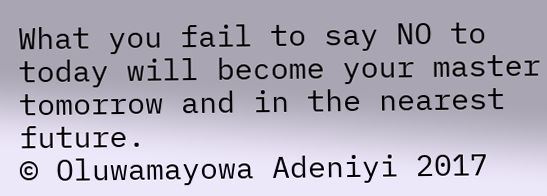What you fail to say NO to today will become your master tomorrow and in the nearest future.
© Oluwamayowa Adeniyi 2017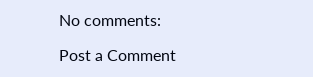No comments:

Post a Comment